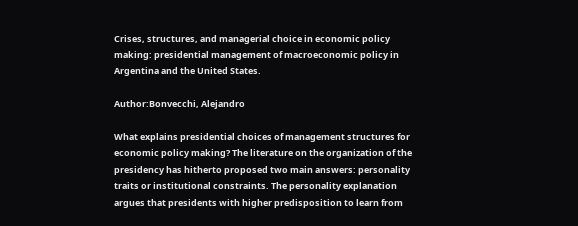Crises, structures, and managerial choice in economic policy making: presidential management of macroeconomic policy in Argentina and the United States.

Author:Bonvecchi, Alejandro

What explains presidential choices of management structures for economic policy making? The literature on the organization of the presidency has hitherto proposed two main answers: personality traits or institutional constraints. The personality explanation argues that presidents with higher predisposition to learn from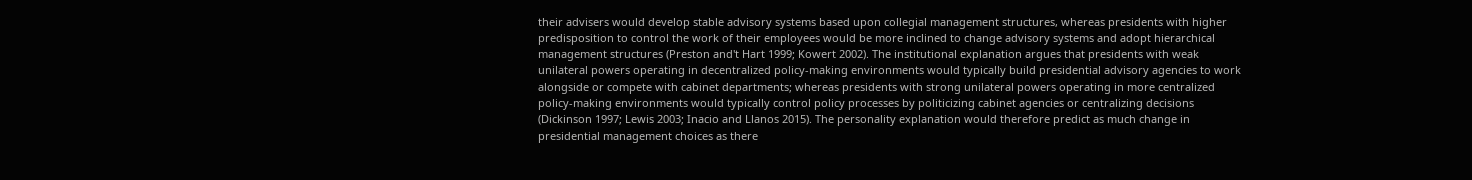their advisers would develop stable advisory systems based upon collegial management structures, whereas presidents with higher predisposition to control the work of their employees would be more inclined to change advisory systems and adopt hierarchical management structures (Preston and't Hart 1999; Kowert 2002). The institutional explanation argues that presidents with weak unilateral powers operating in decentralized policy-making environments would typically build presidential advisory agencies to work alongside or compete with cabinet departments; whereas presidents with strong unilateral powers operating in more centralized policy-making environments would typically control policy processes by politicizing cabinet agencies or centralizing decisions (Dickinson 1997; Lewis 2003; Inacio and Llanos 2015). The personality explanation would therefore predict as much change in presidential management choices as there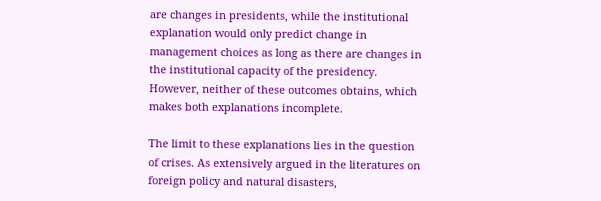are changes in presidents, while the institutional explanation would only predict change in management choices as long as there are changes in the institutional capacity of the presidency. However, neither of these outcomes obtains, which makes both explanations incomplete.

The limit to these explanations lies in the question of crises. As extensively argued in the literatures on foreign policy and natural disasters,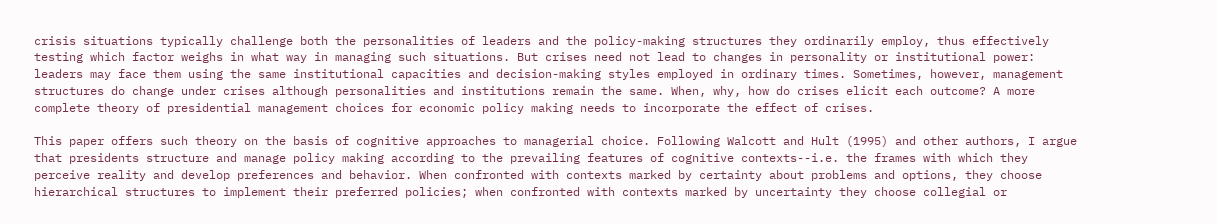crisis situations typically challenge both the personalities of leaders and the policy-making structures they ordinarily employ, thus effectively testing which factor weighs in what way in managing such situations. But crises need not lead to changes in personality or institutional power: leaders may face them using the same institutional capacities and decision-making styles employed in ordinary times. Sometimes, however, management structures do change under crises although personalities and institutions remain the same. When, why, how do crises elicit each outcome? A more complete theory of presidential management choices for economic policy making needs to incorporate the effect of crises.

This paper offers such theory on the basis of cognitive approaches to managerial choice. Following Walcott and Hult (1995) and other authors, I argue that presidents structure and manage policy making according to the prevailing features of cognitive contexts--i.e. the frames with which they perceive reality and develop preferences and behavior. When confronted with contexts marked by certainty about problems and options, they choose hierarchical structures to implement their preferred policies; when confronted with contexts marked by uncertainty they choose collegial or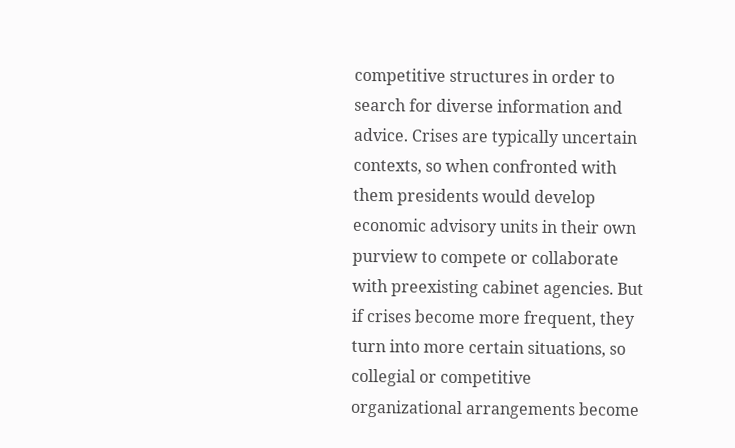competitive structures in order to search for diverse information and advice. Crises are typically uncertain contexts, so when confronted with them presidents would develop economic advisory units in their own purview to compete or collaborate with preexisting cabinet agencies. But if crises become more frequent, they turn into more certain situations, so collegial or competitive organizational arrangements become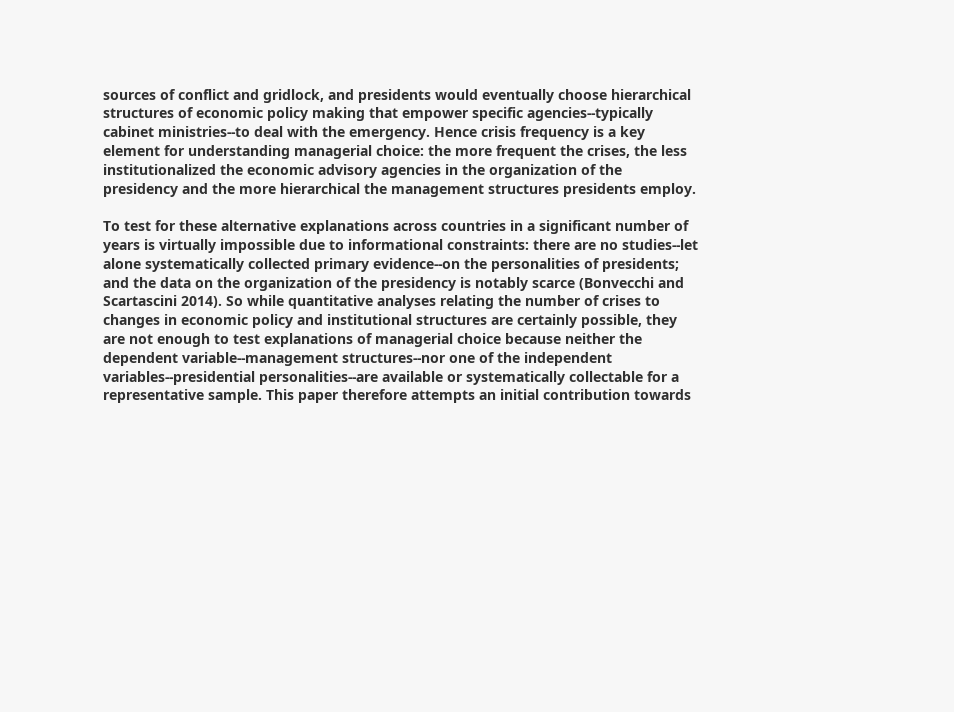sources of conflict and gridlock, and presidents would eventually choose hierarchical structures of economic policy making that empower specific agencies--typically cabinet ministries--to deal with the emergency. Hence crisis frequency is a key element for understanding managerial choice: the more frequent the crises, the less institutionalized the economic advisory agencies in the organization of the presidency and the more hierarchical the management structures presidents employ.

To test for these alternative explanations across countries in a significant number of years is virtually impossible due to informational constraints: there are no studies--let alone systematically collected primary evidence--on the personalities of presidents; and the data on the organization of the presidency is notably scarce (Bonvecchi and Scartascini 2014). So while quantitative analyses relating the number of crises to changes in economic policy and institutional structures are certainly possible, they are not enough to test explanations of managerial choice because neither the dependent variable--management structures--nor one of the independent variables--presidential personalities--are available or systematically collectable for a representative sample. This paper therefore attempts an initial contribution towards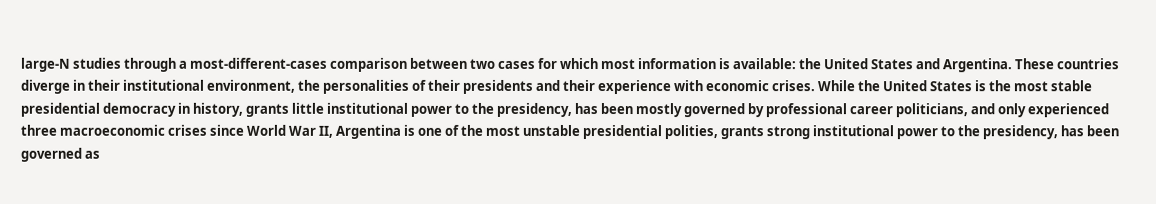large-N studies through a most-different-cases comparison between two cases for which most information is available: the United States and Argentina. These countries diverge in their institutional environment, the personalities of their presidents and their experience with economic crises. While the United States is the most stable presidential democracy in history, grants little institutional power to the presidency, has been mostly governed by professional career politicians, and only experienced three macroeconomic crises since World War II, Argentina is one of the most unstable presidential polities, grants strong institutional power to the presidency, has been governed as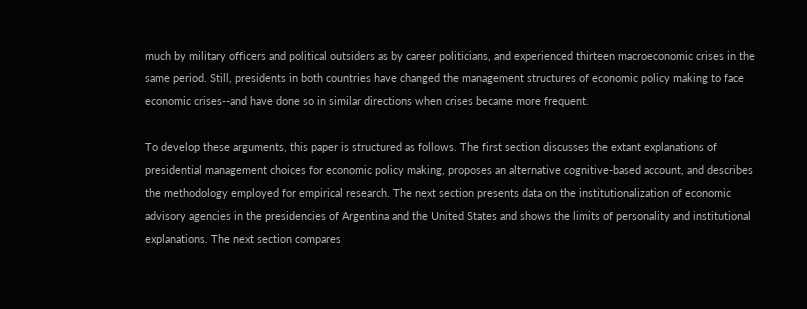much by military officers and political outsiders as by career politicians, and experienced thirteen macroeconomic crises in the same period. Still, presidents in both countries have changed the management structures of economic policy making to face economic crises--and have done so in similar directions when crises became more frequent.

To develop these arguments, this paper is structured as follows. The first section discusses the extant explanations of presidential management choices for economic policy making, proposes an alternative cognitive-based account, and describes the methodology employed for empirical research. The next section presents data on the institutionalization of economic advisory agencies in the presidencies of Argentina and the United States and shows the limits of personality and institutional explanations. The next section compares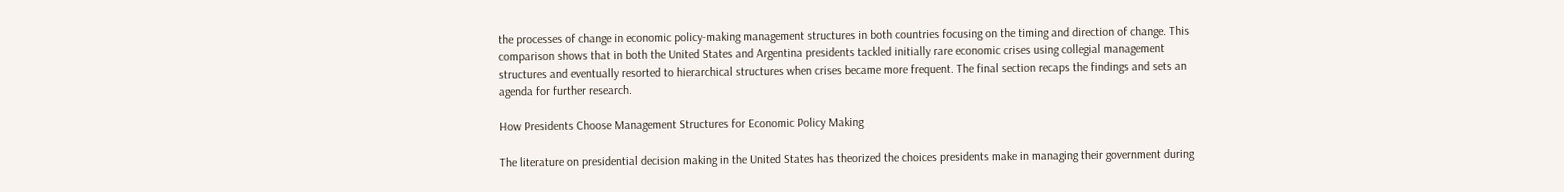the processes of change in economic policy-making management structures in both countries focusing on the timing and direction of change. This comparison shows that in both the United States and Argentina presidents tackled initially rare economic crises using collegial management structures and eventually resorted to hierarchical structures when crises became more frequent. The final section recaps the findings and sets an agenda for further research.

How Presidents Choose Management Structures for Economic Policy Making

The literature on presidential decision making in the United States has theorized the choices presidents make in managing their government during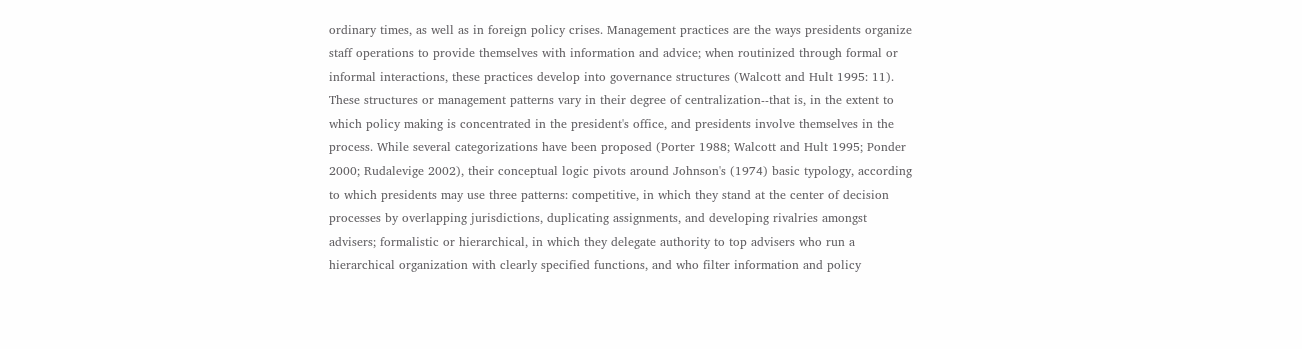ordinary times, as well as in foreign policy crises. Management practices are the ways presidents organize staff operations to provide themselves with information and advice; when routinized through formal or informal interactions, these practices develop into governance structures (Walcott and Hult 1995: 11). These structures or management patterns vary in their degree of centralization--that is, in the extent to which policy making is concentrated in the president's office, and presidents involve themselves in the process. While several categorizations have been proposed (Porter 1988; Walcott and Hult 1995; Ponder 2000; Rudalevige 2002), their conceptual logic pivots around Johnson's (1974) basic typology, according to which presidents may use three patterns: competitive, in which they stand at the center of decision processes by overlapping jurisdictions, duplicating assignments, and developing rivalries amongst advisers; formalistic or hierarchical, in which they delegate authority to top advisers who run a hierarchical organization with clearly specified functions, and who filter information and policy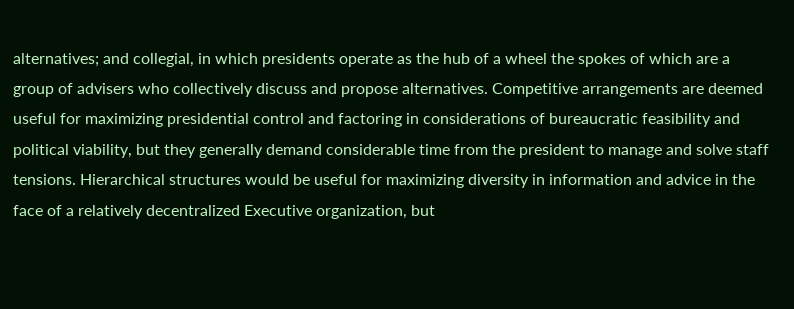alternatives; and collegial, in which presidents operate as the hub of a wheel the spokes of which are a group of advisers who collectively discuss and propose alternatives. Competitive arrangements are deemed useful for maximizing presidential control and factoring in considerations of bureaucratic feasibility and political viability, but they generally demand considerable time from the president to manage and solve staff tensions. Hierarchical structures would be useful for maximizing diversity in information and advice in the face of a relatively decentralized Executive organization, but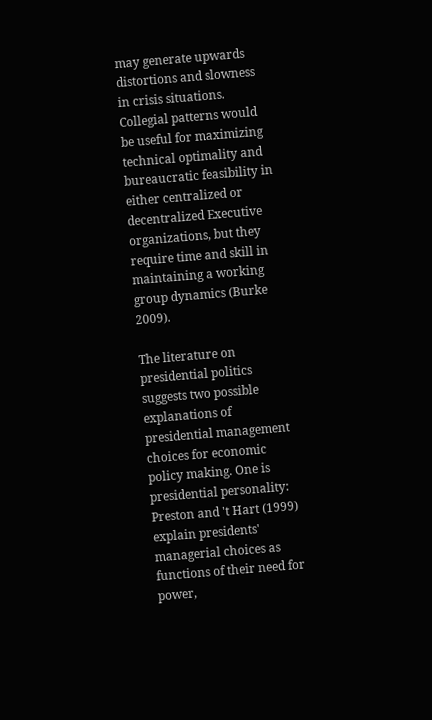may generate upwards distortions and slowness in crisis situations. Collegial patterns would be useful for maximizing technical optimality and bureaucratic feasibility in either centralized or decentralized Executive organizations, but they require time and skill in maintaining a working group dynamics (Burke 2009).

The literature on presidential politics suggests two possible explanations of presidential management choices for economic policy making. One is presidential personality: Preston and 't Hart (1999) explain presidents' managerial choices as functions of their need for power,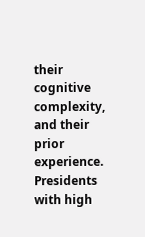their cognitive complexity, and their prior experience. Presidents with high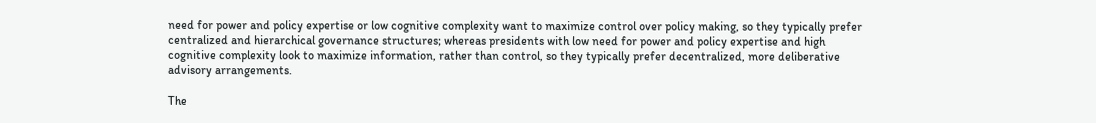need for power and policy expertise or low cognitive complexity want to maximize control over policy making, so they typically prefer centralized and hierarchical governance structures; whereas presidents with low need for power and policy expertise and high cognitive complexity look to maximize information, rather than control, so they typically prefer decentralized, more deliberative advisory arrangements.

The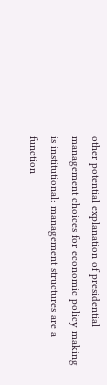other potential explanation of presidential management choices for economic policy making is institutional: management structures are a function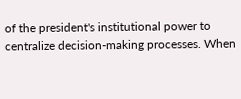of the president's institutional power to centralize decision-making processes. When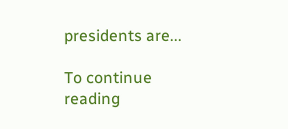presidents are...

To continue reading